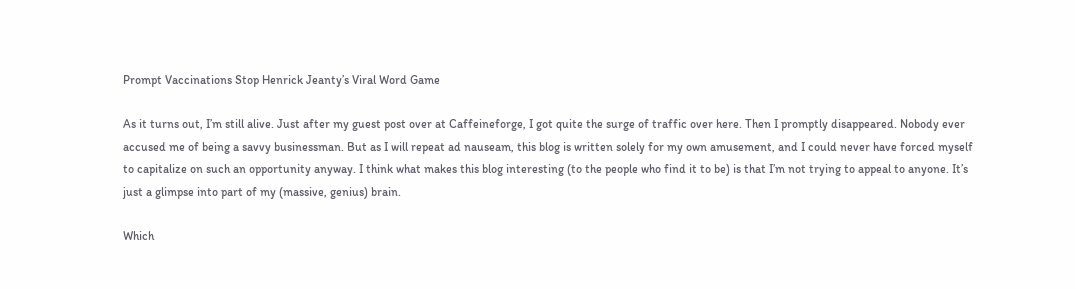Prompt Vaccinations Stop Henrick Jeanty’s Viral Word Game

As it turns out, I’m still alive. Just after my guest post over at Caffeineforge, I got quite the surge of traffic over here. Then I promptly disappeared. Nobody ever accused me of being a savvy businessman. But as I will repeat ad nauseam, this blog is written solely for my own amusement, and I could never have forced myself to capitalize on such an opportunity anyway. I think what makes this blog interesting (to the people who find it to be) is that I’m not trying to appeal to anyone. It’s just a glimpse into part of my (massive, genius) brain.

Which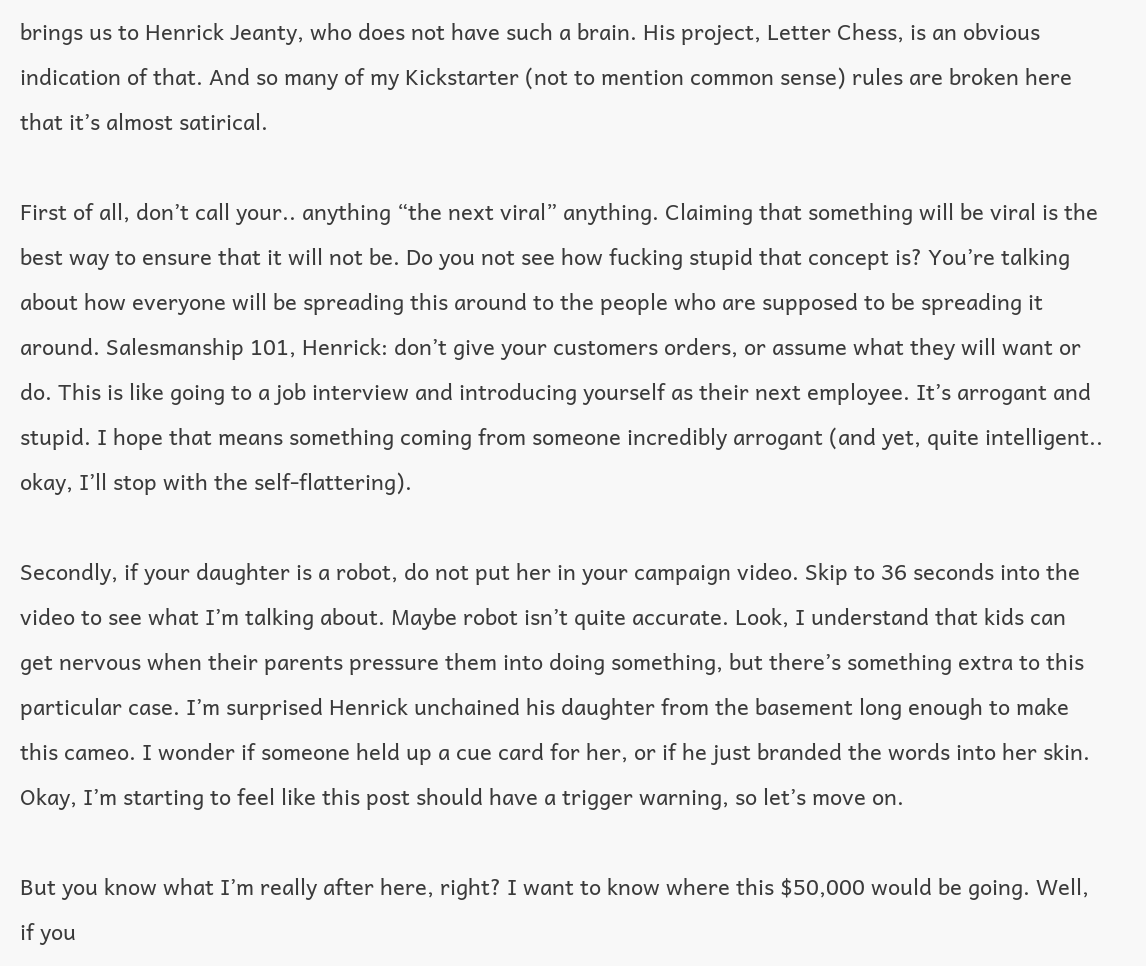brings us to Henrick Jeanty, who does not have such a brain. His project, Letter Chess, is an obvious indication of that. And so many of my Kickstarter (not to mention common sense) rules are broken here that it’s almost satirical.

First of all, don’t call your.. anything “the next viral” anything. Claiming that something will be viral is the best way to ensure that it will not be. Do you not see how fucking stupid that concept is? You’re talking about how everyone will be spreading this around to the people who are supposed to be spreading it around. Salesmanship 101, Henrick: don’t give your customers orders, or assume what they will want or do. This is like going to a job interview and introducing yourself as their next employee. It’s arrogant and stupid. I hope that means something coming from someone incredibly arrogant (and yet, quite intelligent.. okay, I’ll stop with the self-flattering).

Secondly, if your daughter is a robot, do not put her in your campaign video. Skip to 36 seconds into the video to see what I’m talking about. Maybe robot isn’t quite accurate. Look, I understand that kids can get nervous when their parents pressure them into doing something, but there’s something extra to this particular case. I’m surprised Henrick unchained his daughter from the basement long enough to make this cameo. I wonder if someone held up a cue card for her, or if he just branded the words into her skin. Okay, I’m starting to feel like this post should have a trigger warning, so let’s move on.

But you know what I’m really after here, right? I want to know where this $50,000 would be going. Well, if you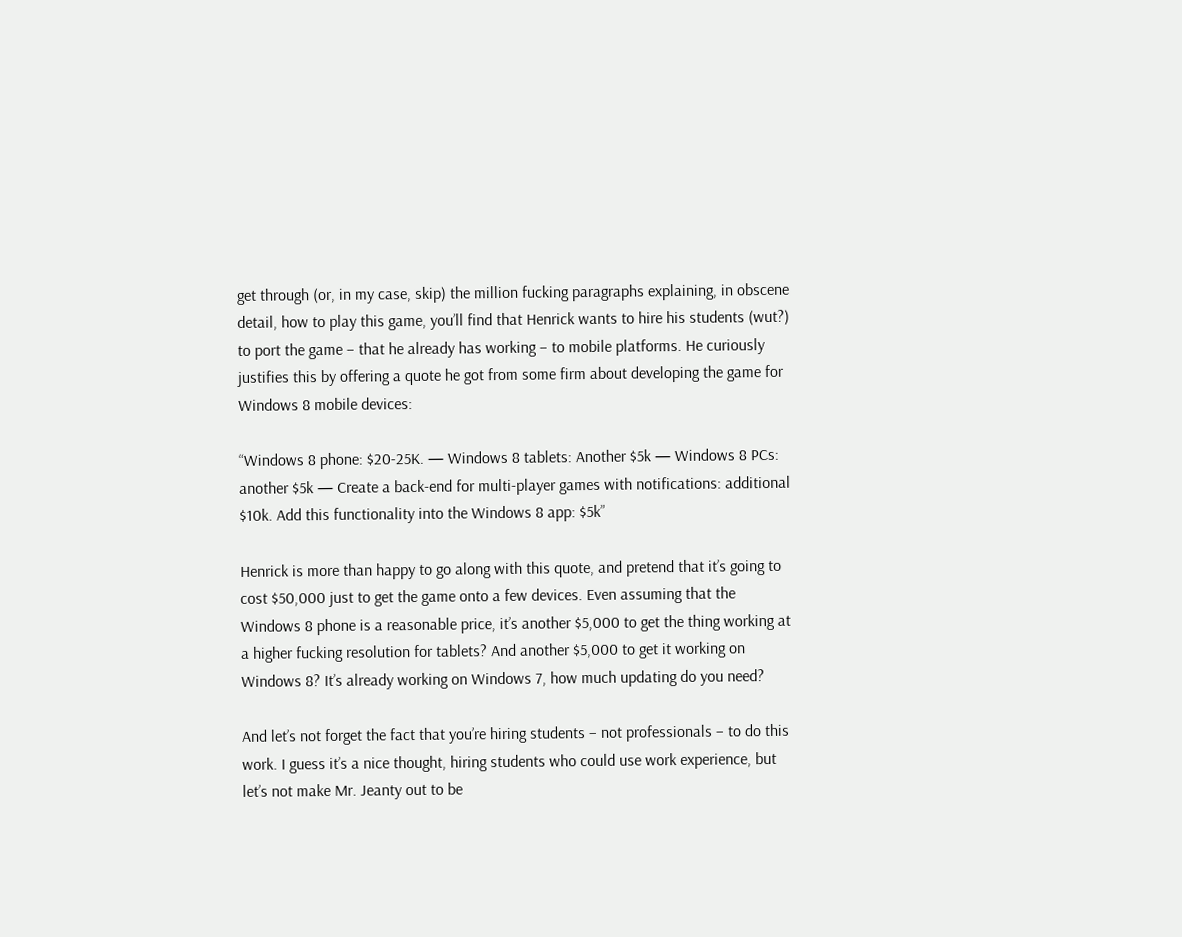get through (or, in my case, skip) the million fucking paragraphs explaining, in obscene detail, how to play this game, you’ll find that Henrick wants to hire his students (wut?) to port the game – that he already has working – to mobile platforms. He curiously justifies this by offering a quote he got from some firm about developing the game for Windows 8 mobile devices:

“Windows 8 phone: $20-25K. — Windows 8 tablets: Another $5k — Windows 8 PCs: another $5k — Create a back-end for multi-player games with notifications: additional $10k. Add this functionality into the Windows 8 app: $5k”

Henrick is more than happy to go along with this quote, and pretend that it’s going to cost $50,000 just to get the game onto a few devices. Even assuming that the Windows 8 phone is a reasonable price, it’s another $5,000 to get the thing working at a higher fucking resolution for tablets? And another $5,000 to get it working on Windows 8? It’s already working on Windows 7, how much updating do you need?

And let’s not forget the fact that you’re hiring students – not professionals – to do this work. I guess it’s a nice thought, hiring students who could use work experience, but let’s not make Mr. Jeanty out to be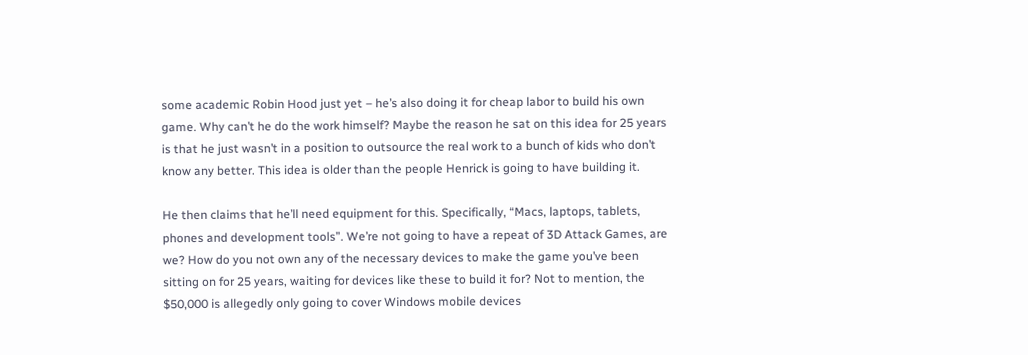some academic Robin Hood just yet – he’s also doing it for cheap labor to build his own game. Why can’t he do the work himself? Maybe the reason he sat on this idea for 25 years is that he just wasn’t in a position to outsource the real work to a bunch of kids who don’t know any better. This idea is older than the people Henrick is going to have building it.

He then claims that he’ll need equipment for this. Specifically, “Macs, laptops, tablets, phones and development tools”. We’re not going to have a repeat of 3D Attack Games, are we? How do you not own any of the necessary devices to make the game you’ve been sitting on for 25 years, waiting for devices like these to build it for? Not to mention, the $50,000 is allegedly only going to cover Windows mobile devices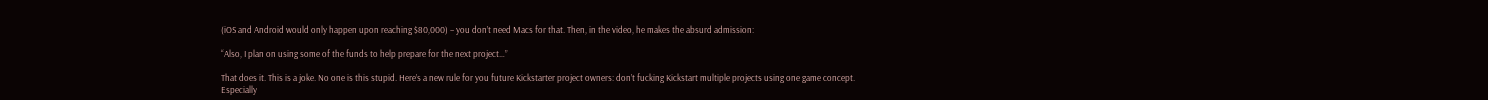(iOS and Android would only happen upon reaching $80,000) – you don’t need Macs for that. Then, in the video, he makes the absurd admission:

“Also, I plan on using some of the funds to help prepare for the next project…”

That does it. This is a joke. No one is this stupid. Here’s a new rule for you future Kickstarter project owners: don’t fucking Kickstart multiple projects using one game concept. Especially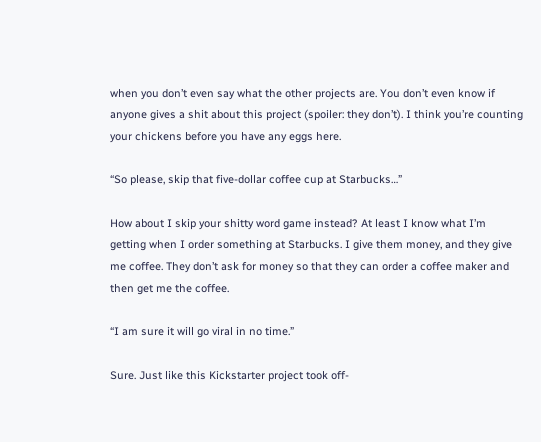when you don’t even say what the other projects are. You don’t even know if anyone gives a shit about this project (spoiler: they don’t). I think you’re counting your chickens before you have any eggs here.

“So please, skip that five-dollar coffee cup at Starbucks…”

How about I skip your shitty word game instead? At least I know what I’m getting when I order something at Starbucks. I give them money, and they give me coffee. They don’t ask for money so that they can order a coffee maker and then get me the coffee.

“I am sure it will go viral in no time.”

Sure. Just like this Kickstarter project took off-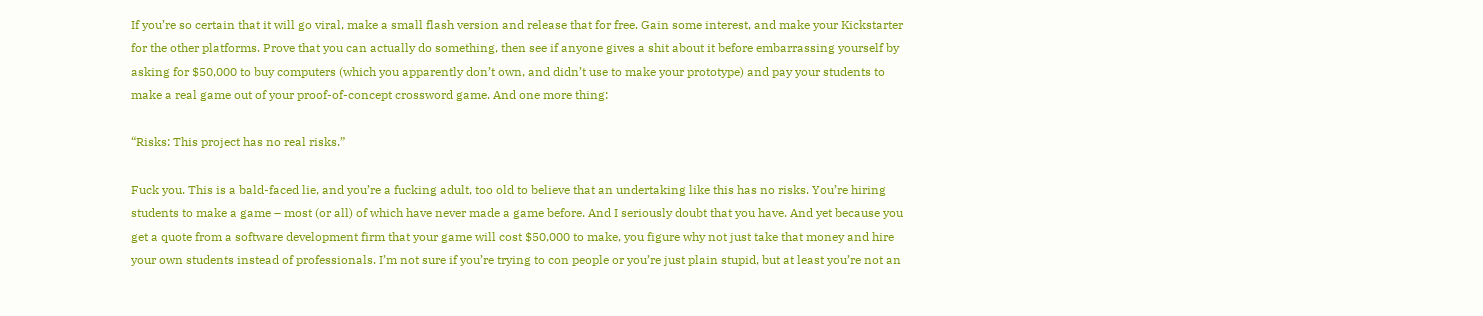If you’re so certain that it will go viral, make a small flash version and release that for free. Gain some interest, and make your Kickstarter for the other platforms. Prove that you can actually do something, then see if anyone gives a shit about it before embarrassing yourself by asking for $50,000 to buy computers (which you apparently don’t own, and didn’t use to make your prototype) and pay your students to make a real game out of your proof-of-concept crossword game. And one more thing:

“Risks: This project has no real risks.”

Fuck you. This is a bald-faced lie, and you’re a fucking adult, too old to believe that an undertaking like this has no risks. You’re hiring students to make a game – most (or all) of which have never made a game before. And I seriously doubt that you have. And yet because you get a quote from a software development firm that your game will cost $50,000 to make, you figure why not just take that money and hire your own students instead of professionals. I’m not sure if you’re trying to con people or you’re just plain stupid, but at least you’re not an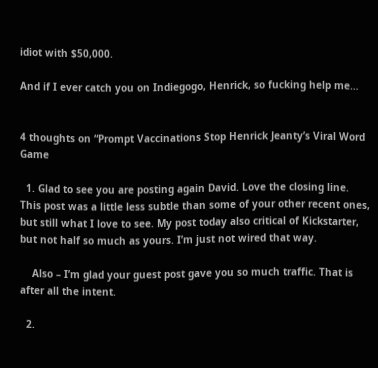idiot with $50,000.

And if I ever catch you on Indiegogo, Henrick, so fucking help me…


4 thoughts on “Prompt Vaccinations Stop Henrick Jeanty’s Viral Word Game

  1. Glad to see you are posting again David. Love the closing line. This post was a little less subtle than some of your other recent ones, but still what I love to see. My post today also critical of Kickstarter, but not half so much as yours. I’m just not wired that way.

    Also – I’m glad your guest post gave you so much traffic. That is after all the intent.

  2.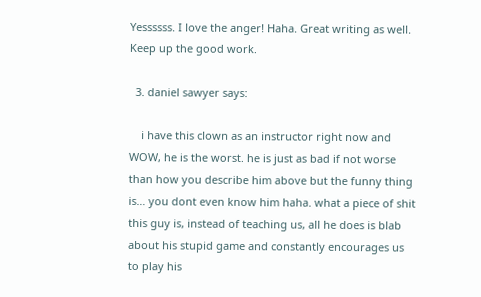Yessssss. I love the anger! Haha. Great writing as well. Keep up the good work.

  3. daniel sawyer says:

    i have this clown as an instructor right now and WOW, he is the worst. he is just as bad if not worse than how you describe him above but the funny thing is… you dont even know him haha. what a piece of shit this guy is, instead of teaching us, all he does is blab about his stupid game and constantly encourages us to play his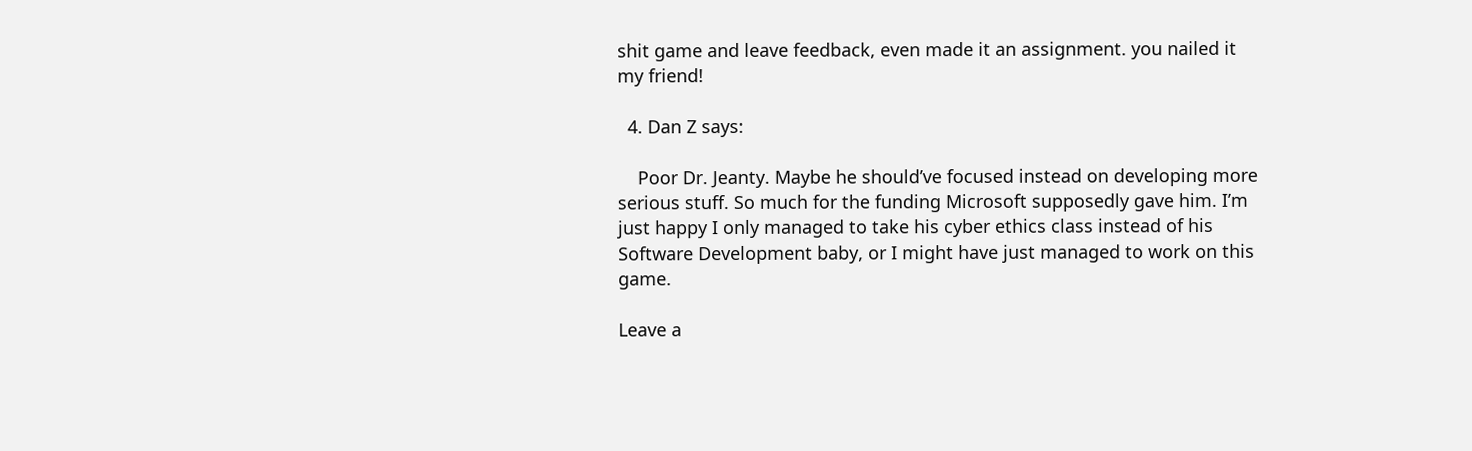shit game and leave feedback, even made it an assignment. you nailed it my friend!

  4. Dan Z says:

    Poor Dr. Jeanty. Maybe he should’ve focused instead on developing more serious stuff. So much for the funding Microsoft supposedly gave him. I’m just happy I only managed to take his cyber ethics class instead of his Software Development baby, or I might have just managed to work on this game.

Leave a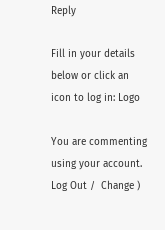Reply

Fill in your details below or click an icon to log in: Logo

You are commenting using your account. Log Out /  Change )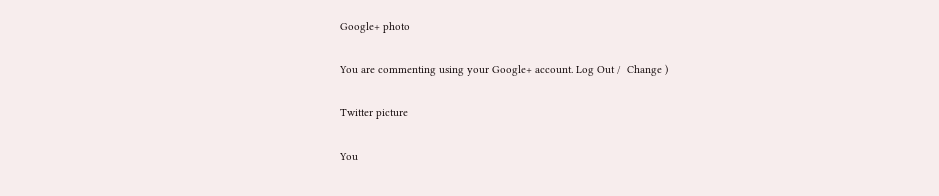Google+ photo

You are commenting using your Google+ account. Log Out /  Change )

Twitter picture

You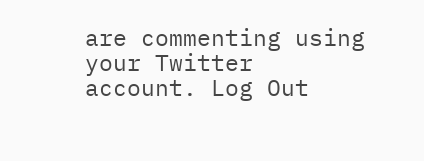are commenting using your Twitter account. Log Out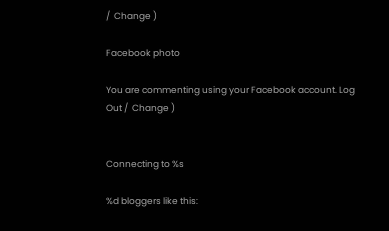/  Change )

Facebook photo

You are commenting using your Facebook account. Log Out /  Change )


Connecting to %s

%d bloggers like this: